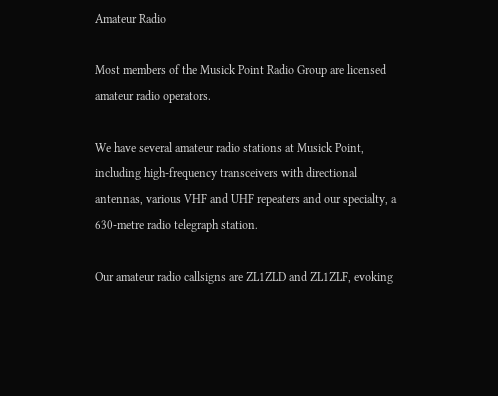Amateur Radio

Most members of the Musick Point Radio Group are licensed amateur radio operators.

We have several amateur radio stations at Musick Point, including high-frequency transceivers with directional antennas, various VHF and UHF repeaters and our specialty, a 630-metre radio telegraph station.

Our amateur radio callsigns are ZL1ZLD and ZL1ZLF, evoking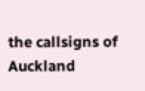the callsigns of Auckland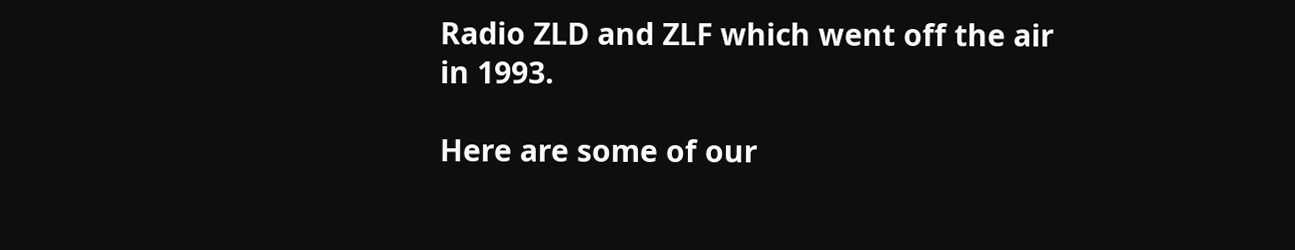Radio ZLD and ZLF which went off the air in 1993.

Here are some of our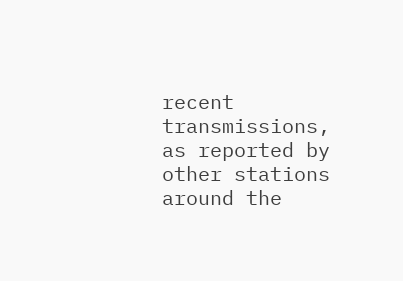recent transmissions, as reported by other stations around the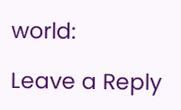world:

Leave a Reply